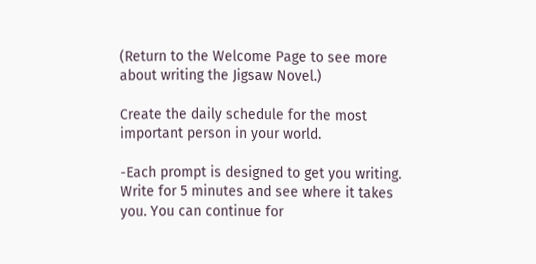(Return to the Welcome Page to see more about writing the Jigsaw Novel.)

Create the daily schedule for the most important person in your world.

-Each prompt is designed to get you writing. Write for 5 minutes and see where it takes you. You can continue for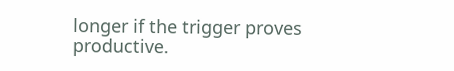longer if the trigger proves productive.